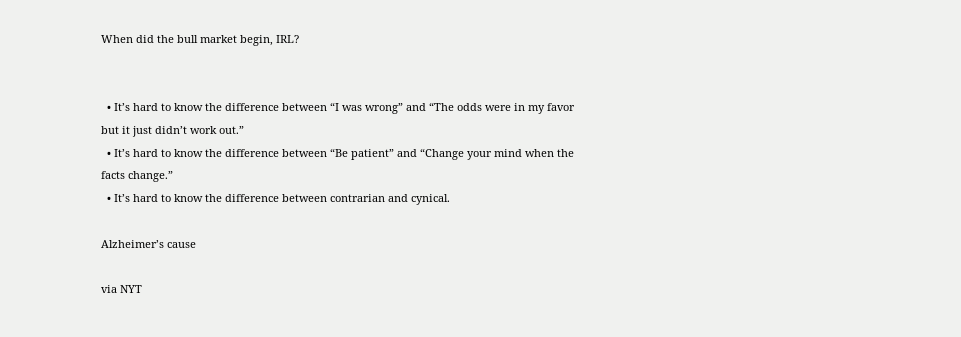When did the bull market begin, IRL?


  • It’s hard to know the difference between “I was wrong” and “The odds were in my favor but it just didn’t work out.”
  • It’s hard to know the difference between “Be patient” and “Change your mind when the facts change.”
  • It’s hard to know the difference between contrarian and cynical.

Alzheimer’s cause

via NYT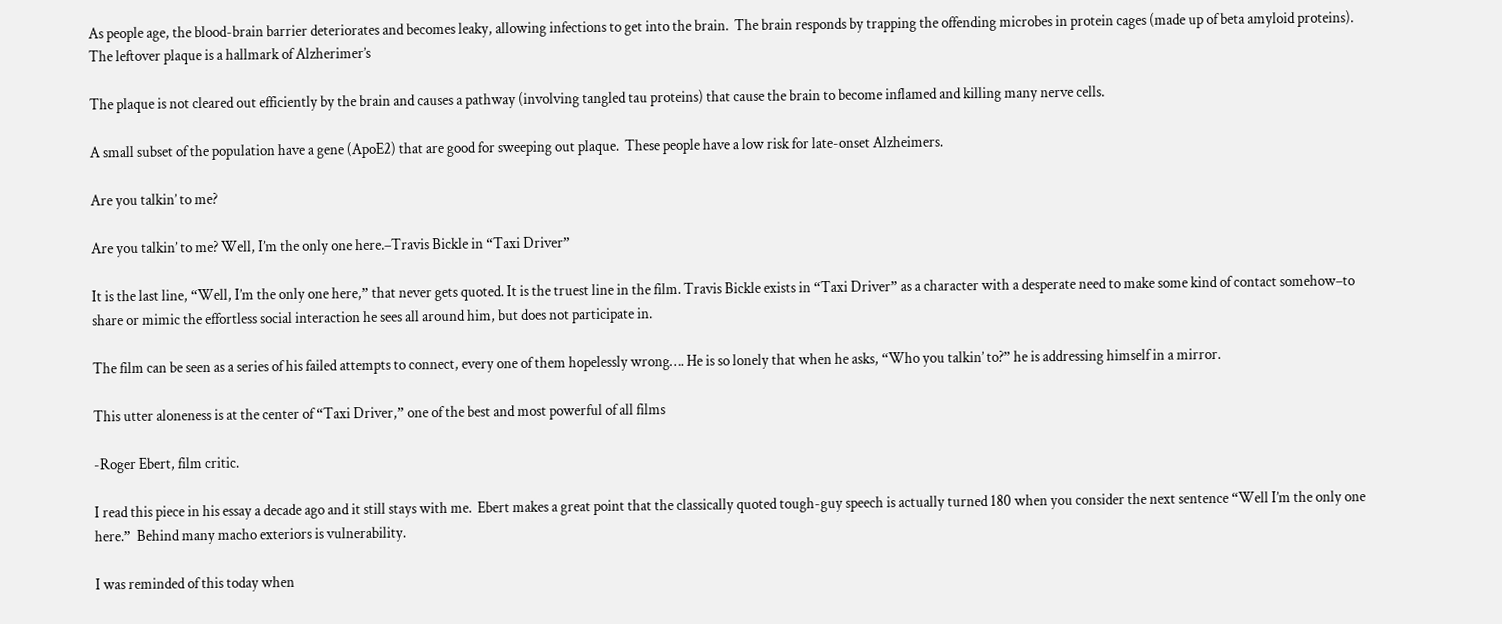As people age, the blood-brain barrier deteriorates and becomes leaky, allowing infections to get into the brain.  The brain responds by trapping the offending microbes in protein cages (made up of beta amyloid proteins).  The leftover plaque is a hallmark of Alzherimer’s

The plaque is not cleared out efficiently by the brain and causes a pathway (involving tangled tau proteins) that cause the brain to become inflamed and killing many nerve cells.

A small subset of the population have a gene (ApoE2) that are good for sweeping out plaque.  These people have a low risk for late-onset Alzheimers.

Are you talkin’ to me?

Are you talkin’ to me? Well, I’m the only one here.–Travis Bickle in “Taxi Driver”

It is the last line, “Well, I’m the only one here,” that never gets quoted. It is the truest line in the film. Travis Bickle exists in “Taxi Driver” as a character with a desperate need to make some kind of contact somehow–to share or mimic the effortless social interaction he sees all around him, but does not participate in.

The film can be seen as a series of his failed attempts to connect, every one of them hopelessly wrong…. He is so lonely that when he asks, “Who you talkin’ to?” he is addressing himself in a mirror.

This utter aloneness is at the center of “Taxi Driver,” one of the best and most powerful of all films

-Roger Ebert, film critic.

I read this piece in his essay a decade ago and it still stays with me.  Ebert makes a great point that the classically quoted tough-guy speech is actually turned 180 when you consider the next sentence “Well I’m the only one here.”  Behind many macho exteriors is vulnerability.

I was reminded of this today when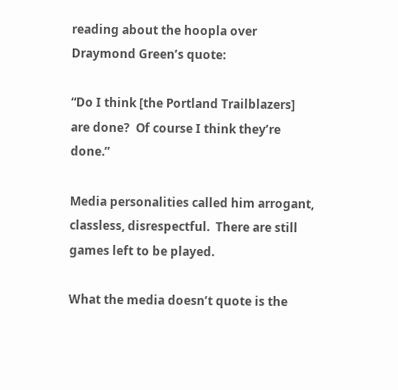reading about the hoopla over Draymond Green’s quote:

“Do I think [the Portland Trailblazers] are done?  Of course I think they’re done.”

Media personalities called him arrogant, classless, disrespectful.  There are still games left to be played.

What the media doesn’t quote is the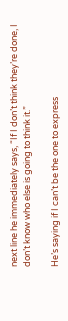next line he immediately says, “If I don’t think they’re done, I don’t know who else is going to think it.”

He’s saying if I can’t be the one to express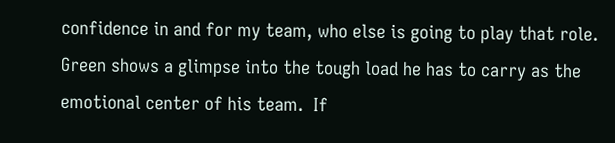confidence in and for my team, who else is going to play that role.  Green shows a glimpse into the tough load he has to carry as the emotional center of his team.  If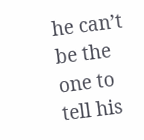he can’t be the one to tell his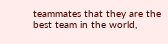teammates that they are the best team in the world,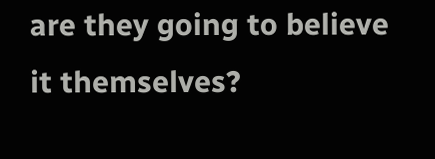are they going to believe it themselves?